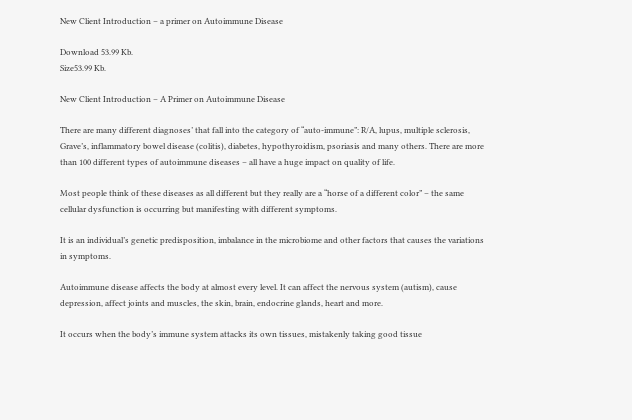New Client Introduction – a primer on Autoimmune Disease

Download 53.99 Kb.
Size53.99 Kb.

New Client Introduction – A Primer on Autoimmune Disease

There are many different diagnoses’ that fall into the category of “auto-immune”: R/A, lupus, multiple sclerosis, Grave’s, inflammatory bowel disease (colitis), diabetes, hypothyroidism, psoriasis and many others. There are more than 100 different types of autoimmune diseases – all have a huge impact on quality of life.

Most people think of these diseases as all different but they really are a “horse of a different color” – the same cellular dysfunction is occurring but manifesting with different symptoms.

It is an individual’s genetic predisposition, imbalance in the microbiome and other factors that causes the variations in symptoms.

Autoimmune disease affects the body at almost every level. It can affect the nervous system (autism), cause depression, affect joints and muscles, the skin, brain, endocrine glands, heart and more.

It occurs when the body’s immune system attacks its own tissues, mistakenly taking good tissue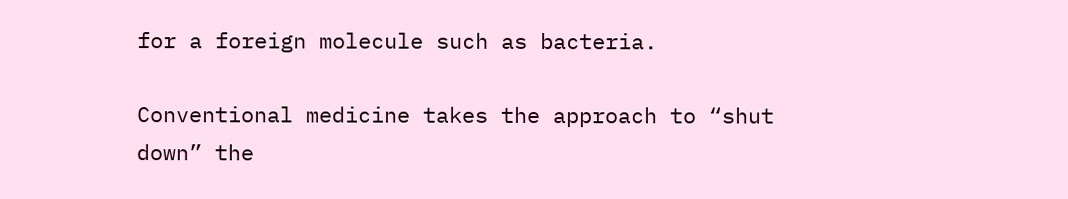for a foreign molecule such as bacteria.

Conventional medicine takes the approach to “shut down” the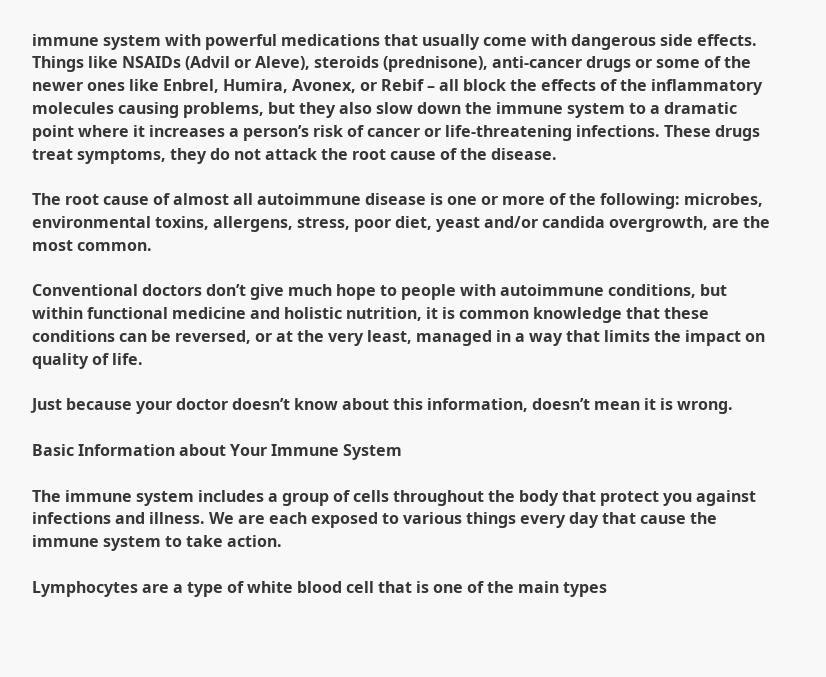immune system with powerful medications that usually come with dangerous side effects. Things like NSAIDs (Advil or Aleve), steroids (prednisone), anti-cancer drugs or some of the newer ones like Enbrel, Humira, Avonex, or Rebif – all block the effects of the inflammatory molecules causing problems, but they also slow down the immune system to a dramatic point where it increases a person’s risk of cancer or life-threatening infections. These drugs treat symptoms, they do not attack the root cause of the disease.

The root cause of almost all autoimmune disease is one or more of the following: microbes, environmental toxins, allergens, stress, poor diet, yeast and/or candida overgrowth, are the most common.

Conventional doctors don’t give much hope to people with autoimmune conditions, but within functional medicine and holistic nutrition, it is common knowledge that these conditions can be reversed, or at the very least, managed in a way that limits the impact on quality of life.

Just because your doctor doesn’t know about this information, doesn’t mean it is wrong.

Basic Information about Your Immune System

The immune system includes a group of cells throughout the body that protect you against infections and illness. We are each exposed to various things every day that cause the immune system to take action.

Lymphocytes are a type of white blood cell that is one of the main types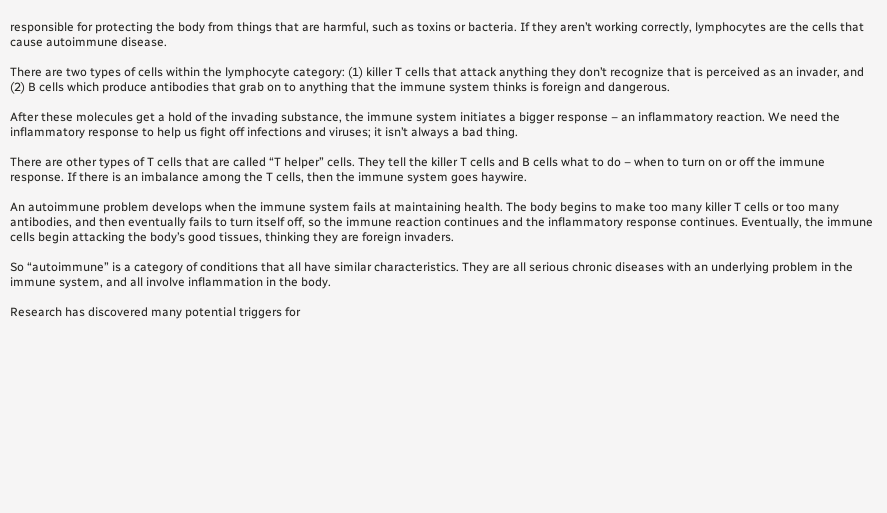responsible for protecting the body from things that are harmful, such as toxins or bacteria. If they aren’t working correctly, lymphocytes are the cells that cause autoimmune disease.

There are two types of cells within the lymphocyte category: (1) killer T cells that attack anything they don’t recognize that is perceived as an invader, and (2) B cells which produce antibodies that grab on to anything that the immune system thinks is foreign and dangerous.

After these molecules get a hold of the invading substance, the immune system initiates a bigger response – an inflammatory reaction. We need the inflammatory response to help us fight off infections and viruses; it isn’t always a bad thing.

There are other types of T cells that are called “T helper” cells. They tell the killer T cells and B cells what to do – when to turn on or off the immune response. If there is an imbalance among the T cells, then the immune system goes haywire.

An autoimmune problem develops when the immune system fails at maintaining health. The body begins to make too many killer T cells or too many antibodies, and then eventually fails to turn itself off, so the immune reaction continues and the inflammatory response continues. Eventually, the immune cells begin attacking the body’s good tissues, thinking they are foreign invaders.

So “autoimmune” is a category of conditions that all have similar characteristics. They are all serious chronic diseases with an underlying problem in the immune system, and all involve inflammation in the body.

Research has discovered many potential triggers for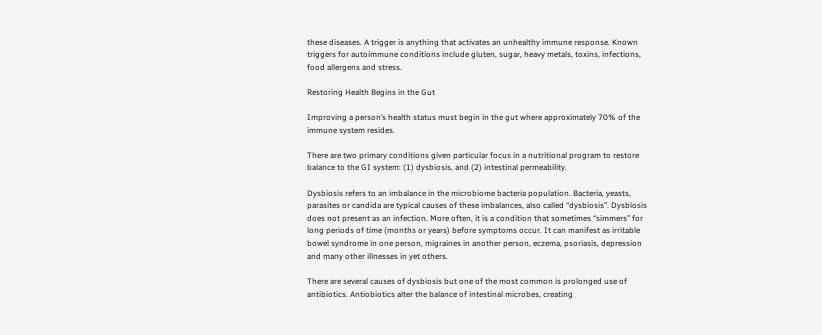these diseases. A trigger is anything that activates an unhealthy immune response. Known triggers for autoimmune conditions include gluten, sugar, heavy metals, toxins, infections, food allergens and stress.

Restoring Health Begins in the Gut

Improving a person’s health status must begin in the gut where approximately 70% of the immune system resides.

There are two primary conditions given particular focus in a nutritional program to restore balance to the GI system: (1) dysbiosis, and (2) intestinal permeability.

Dysbiosis refers to an imbalance in the microbiome bacteria population. Bacteria, yeasts, parasites or candida are typical causes of these imbalances, also called “dysbiosis”. Dysbiosis does not present as an infection. More often, it is a condition that sometimes “simmers” for long periods of time (months or years) before symptoms occur. It can manifest as irritable bowel syndrome in one person, migraines in another person, eczema, psoriasis, depression and many other illnesses in yet others.

There are several causes of dysbiosis but one of the most common is prolonged use of antibiotics. Antiobiotics alter the balance of intestinal microbes, creating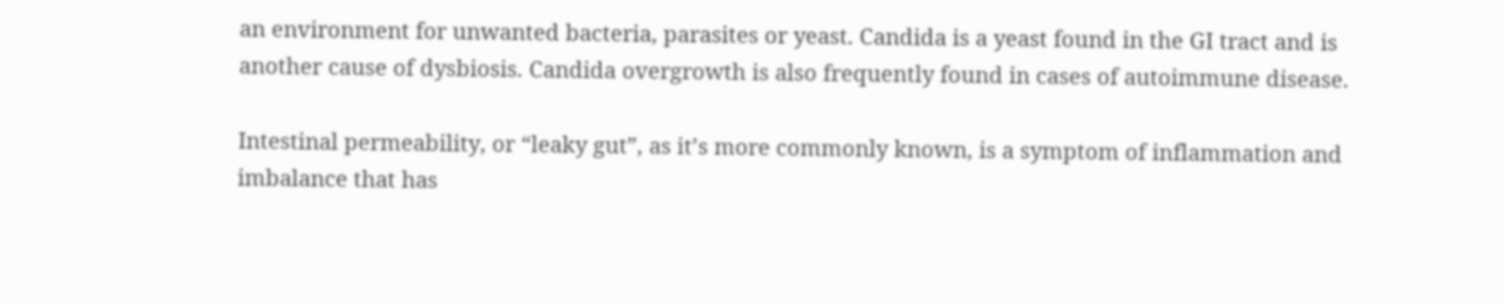an environment for unwanted bacteria, parasites or yeast. Candida is a yeast found in the GI tract and is another cause of dysbiosis. Candida overgrowth is also frequently found in cases of autoimmune disease.

Intestinal permeability, or “leaky gut”, as it’s more commonly known, is a symptom of inflammation and imbalance that has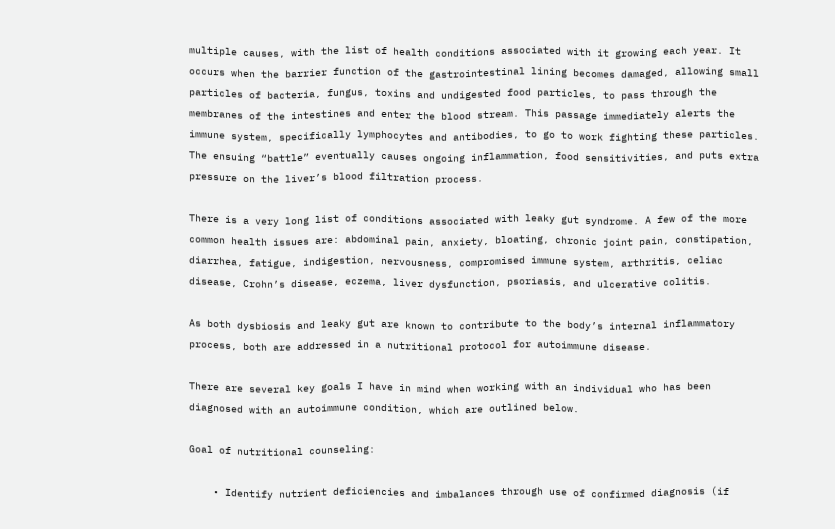multiple causes, with the list of health conditions associated with it growing each year. It occurs when the barrier function of the gastrointestinal lining becomes damaged, allowing small particles of bacteria, fungus, toxins and undigested food particles, to pass through the membranes of the intestines and enter the blood stream. This passage immediately alerts the immune system, specifically lymphocytes and antibodies, to go to work fighting these particles. The ensuing “battle” eventually causes ongoing inflammation, food sensitivities, and puts extra pressure on the liver’s blood filtration process.

There is a very long list of conditions associated with leaky gut syndrome. A few of the more common health issues are: abdominal pain, anxiety, bloating, chronic joint pain, constipation, diarrhea, fatigue, indigestion, nervousness, compromised immune system, arthritis, celiac disease, Crohn’s disease, eczema, liver dysfunction, psoriasis, and ulcerative colitis.

As both dysbiosis and leaky gut are known to contribute to the body’s internal inflammatory process, both are addressed in a nutritional protocol for autoimmune disease.

There are several key goals I have in mind when working with an individual who has been diagnosed with an autoimmune condition, which are outlined below.

Goal of nutritional counseling:

    • Identify nutrient deficiencies and imbalances through use of confirmed diagnosis (if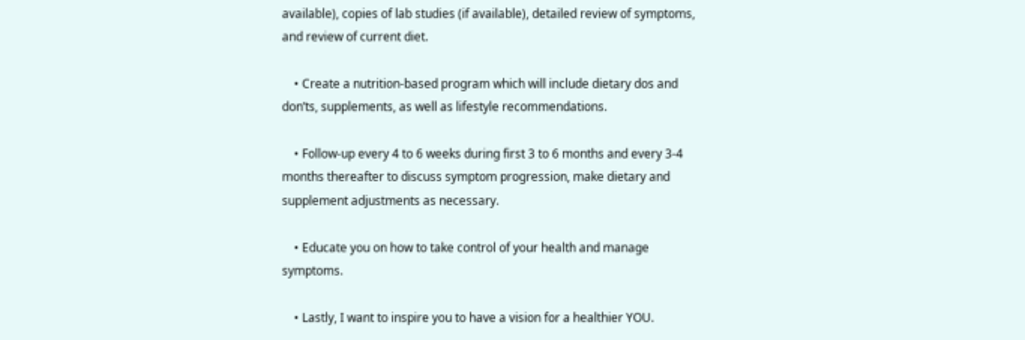available), copies of lab studies (if available), detailed review of symptoms, and review of current diet.

    • Create a nutrition-based program which will include dietary dos and don’ts, supplements, as well as lifestyle recommendations.

    • Follow-up every 4 to 6 weeks during first 3 to 6 months and every 3-4 months thereafter to discuss symptom progression, make dietary and supplement adjustments as necessary.

    • Educate you on how to take control of your health and manage symptoms.

    • Lastly, I want to inspire you to have a vision for a healthier YOU.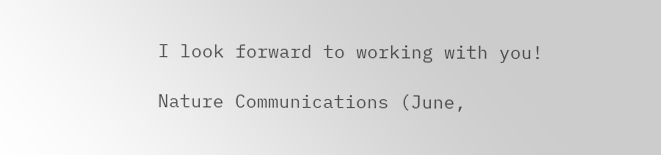I look forward to working with you!

Nature Communications (June,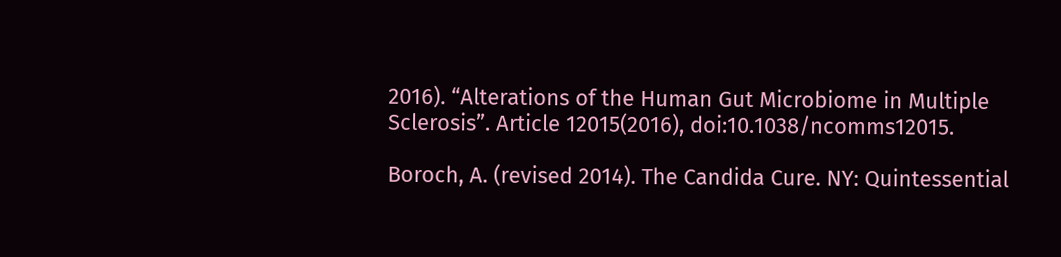2016). “Alterations of the Human Gut Microbiome in Multiple Sclerosis”. Article 12015(2016), doi:10.1038/ncomms12015.

Boroch, A. (revised 2014). The Candida Cure. NY: Quintessential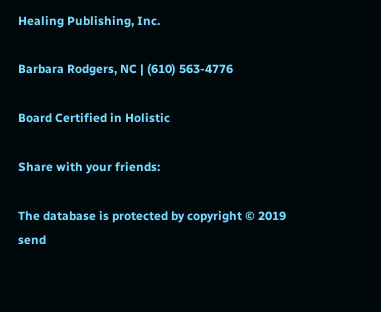Healing Publishing, Inc.

Barbara Rodgers, NC | (610) 563-4776

Board Certified in Holistic

Share with your friends:

The database is protected by copyright © 2019
send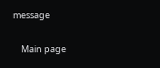message

    Main page